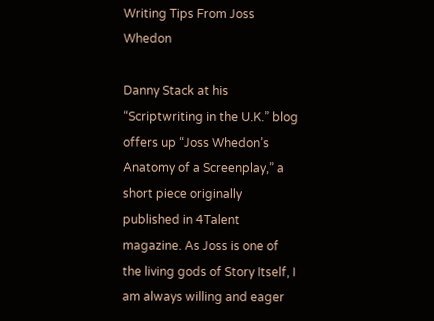Writing Tips From Joss Whedon

Danny Stack at his “Scriptwriting in the U.K.” blog offers up “Joss Whedon’s Anatomy of a Screenplay,” a short piece originally published in 4Talent magazine. As Joss is one of the living gods of Story Itself, I am always willing and eager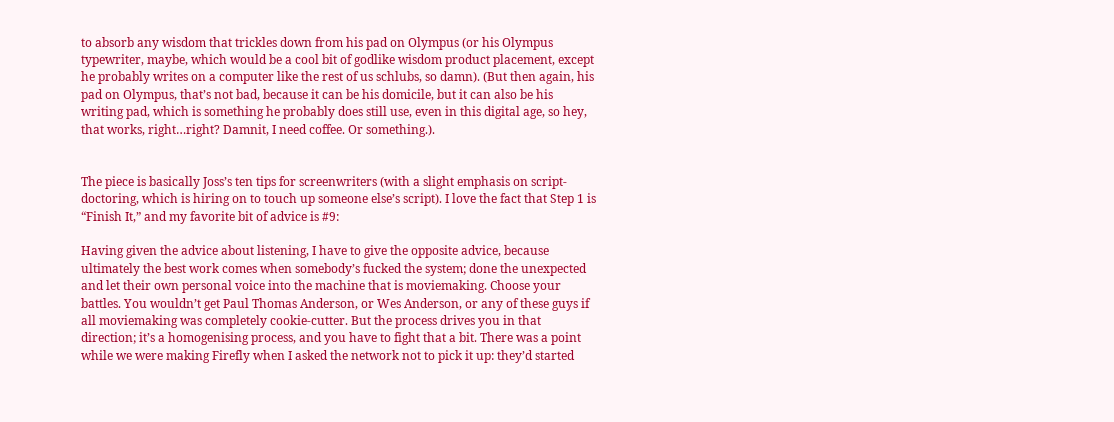to absorb any wisdom that trickles down from his pad on Olympus (or his Olympus typewriter, maybe, which would be a cool bit of godlike wisdom product placement, except he probably writes on a computer like the rest of us schlubs, so damn). (But then again, his pad on Olympus, that’s not bad, because it can be his domicile, but it can also be his writing pad, which is something he probably does still use, even in this digital age, so hey, that works, right…right? Damnit, I need coffee. Or something.).


The piece is basically Joss’s ten tips for screenwriters (with a slight emphasis on script-doctoring, which is hiring on to touch up someone else’s script). I love the fact that Step 1 is “Finish It,” and my favorite bit of advice is #9:

Having given the advice about listening, I have to give the opposite advice, because ultimately the best work comes when somebody’s fucked the system; done the unexpected and let their own personal voice into the machine that is moviemaking. Choose your battles. You wouldn’t get Paul Thomas Anderson, or Wes Anderson, or any of these guys if all moviemaking was completely cookie-cutter. But the process drives you in that direction; it’s a homogenising process, and you have to fight that a bit. There was a point while we were making Firefly when I asked the network not to pick it up: they’d started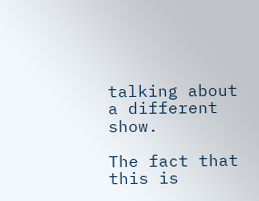talking about a different show.

The fact that this is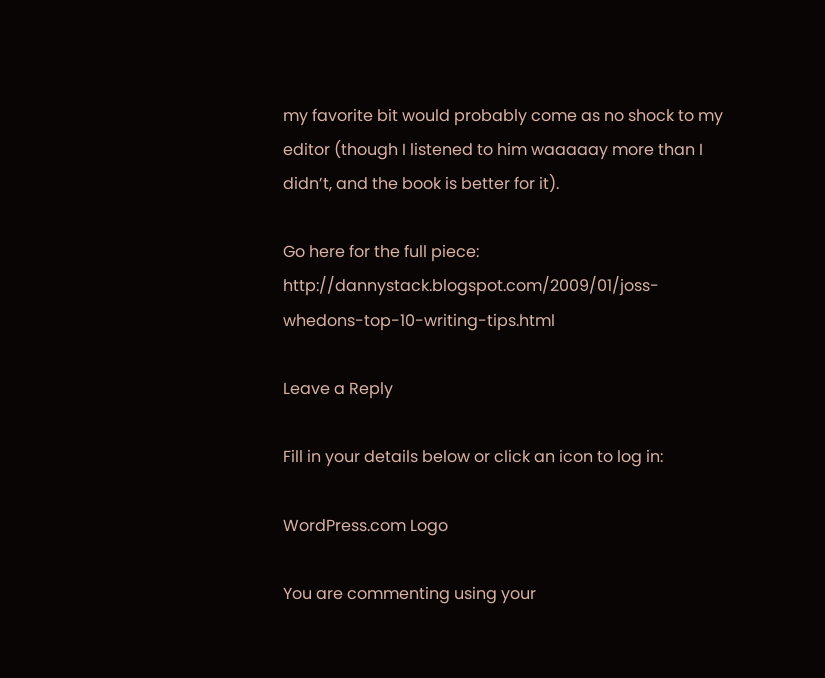my favorite bit would probably come as no shock to my editor (though I listened to him waaaaay more than I didn’t, and the book is better for it).

Go here for the full piece: http://dannystack.blogspot.com/2009/01/joss-whedons-top-10-writing-tips.html

Leave a Reply

Fill in your details below or click an icon to log in:

WordPress.com Logo

You are commenting using your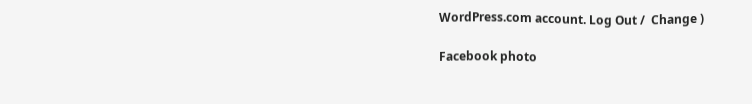WordPress.com account. Log Out /  Change )

Facebook photo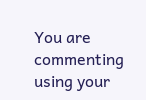You are commenting using your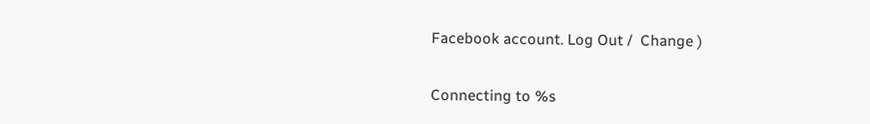Facebook account. Log Out /  Change )

Connecting to %s